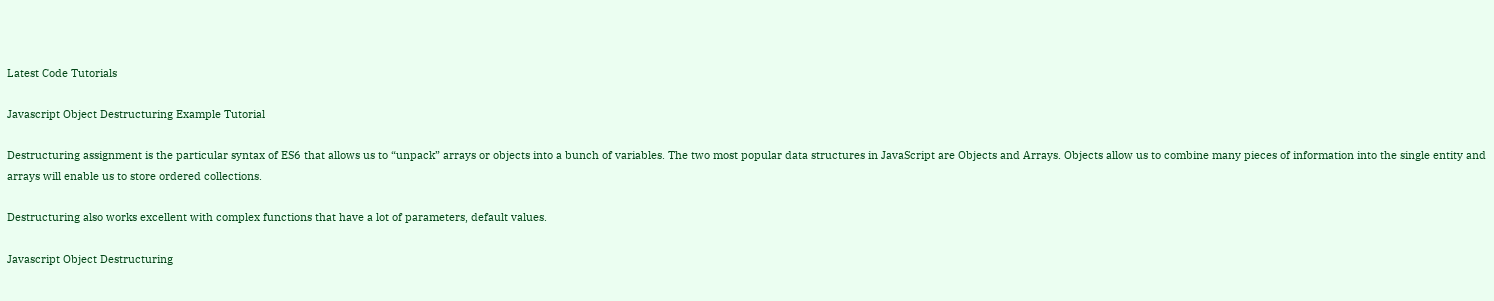Latest Code Tutorials

Javascript Object Destructuring Example Tutorial

Destructuring assignment is the particular syntax of ES6 that allows us to “unpack” arrays or objects into a bunch of variables. The two most popular data structures in JavaScript are Objects and Arrays. Objects allow us to combine many pieces of information into the single entity and arrays will enable us to store ordered collections.

Destructuring also works excellent with complex functions that have a lot of parameters, default values.

Javascript Object Destructuring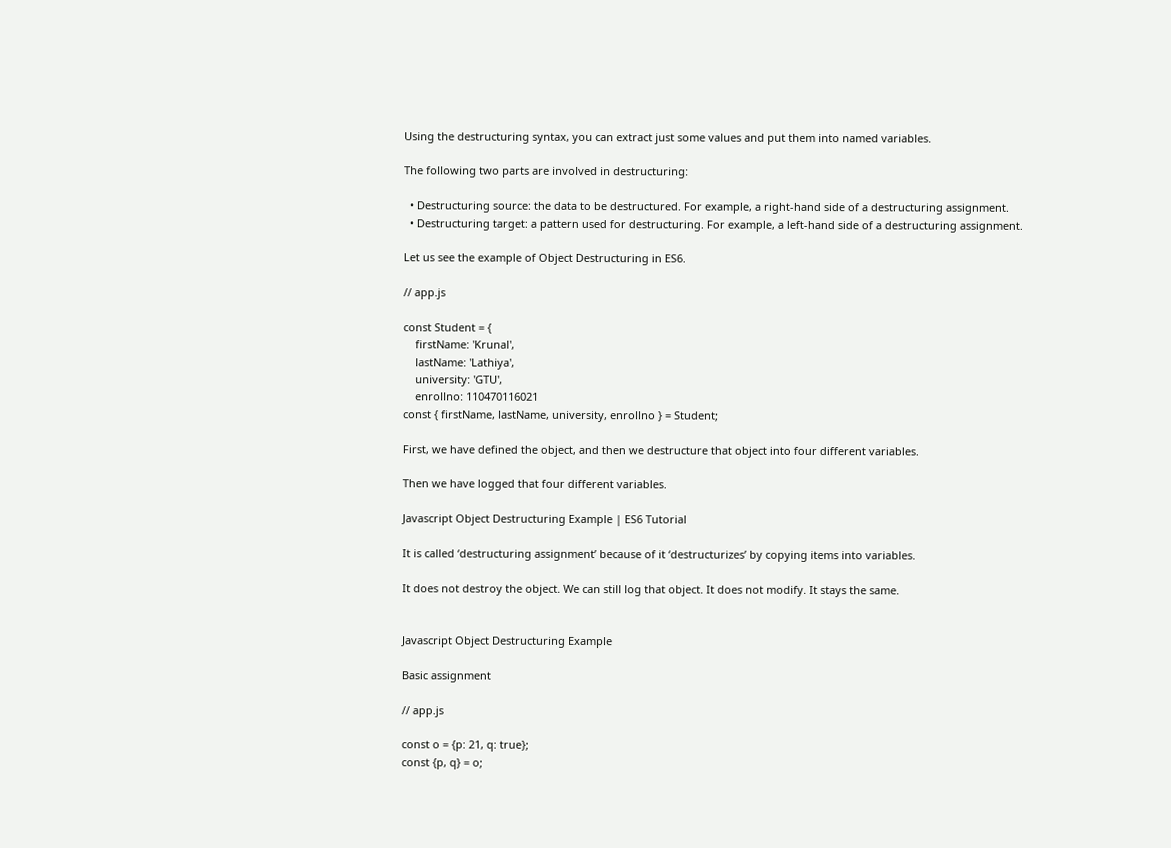Using the destructuring syntax, you can extract just some values and put them into named variables.

The following two parts are involved in destructuring:

  • Destructuring source: the data to be destructured. For example, a right-hand side of a destructuring assignment.
  • Destructuring target: a pattern used for destructuring. For example, a left-hand side of a destructuring assignment.

Let us see the example of Object Destructuring in ES6.

// app.js

const Student = {
    firstName: 'Krunal',
    lastName: 'Lathiya',
    university: 'GTU',
    enrollno: 110470116021
const { firstName, lastName, university, enrollno } = Student;

First, we have defined the object, and then we destructure that object into four different variables.

Then we have logged that four different variables.

Javascript Object Destructuring Example | ES6 Tutorial

It is called ‘destructuring assignment’ because of it ‘destructurizes’ by copying items into variables.

It does not destroy the object. We can still log that object. It does not modify. It stays the same.


Javascript Object Destructuring Example

Basic assignment

// app.js

const o = {p: 21, q: true};
const {p, q} = o;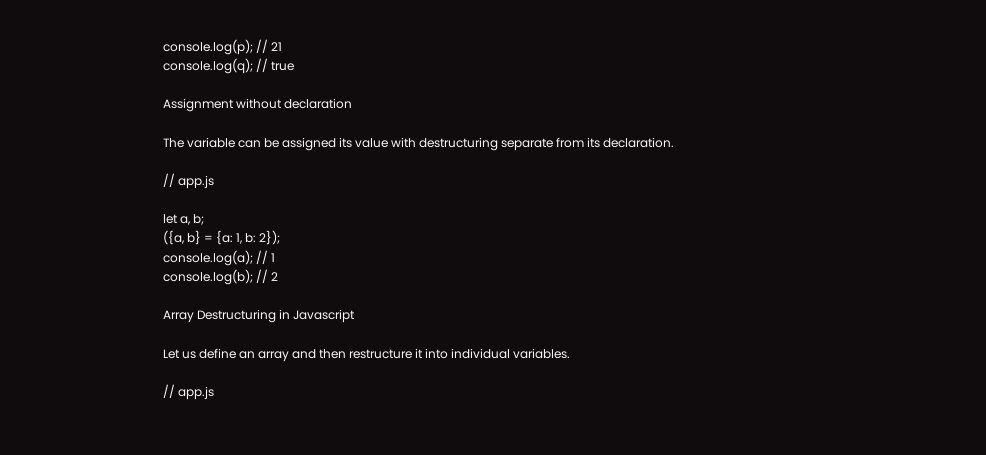console.log(p); // 21
console.log(q); // true

Assignment without declaration

The variable can be assigned its value with destructuring separate from its declaration.

// app.js

let a, b;
({a, b} = {a: 1, b: 2});
console.log(a); // 1
console.log(b); // 2

Array Destructuring in Javascript

Let us define an array and then restructure it into individual variables.

// app.js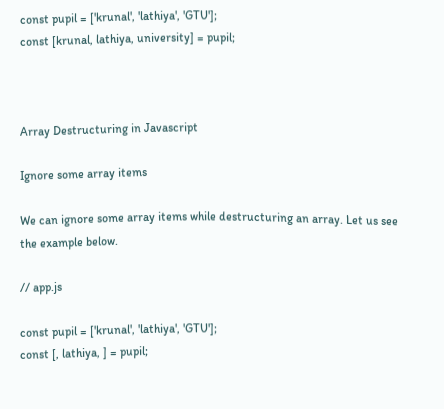const pupil = ['krunal', 'lathiya', 'GTU'];
const [krunal, lathiya, university] = pupil;



Array Destructuring in Javascript

Ignore some array items

We can ignore some array items while destructuring an array. Let us see the example below.

// app.js

const pupil = ['krunal', 'lathiya', 'GTU'];
const [, lathiya, ] = pupil;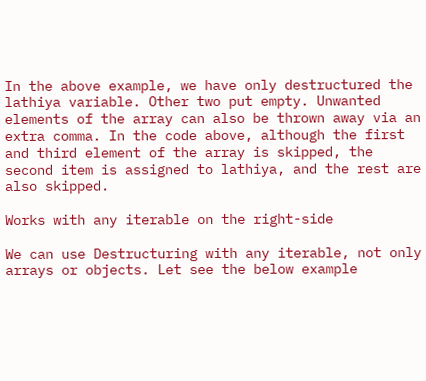In the above example, we have only destructured the lathiya variable. Other two put empty. Unwanted elements of the array can also be thrown away via an extra comma. In the code above, although the first and third element of the array is skipped, the second item is assigned to lathiya, and the rest are also skipped.

Works with any iterable on the right-side

We can use Destructuring with any iterable, not only arrays or objects. Let see the below example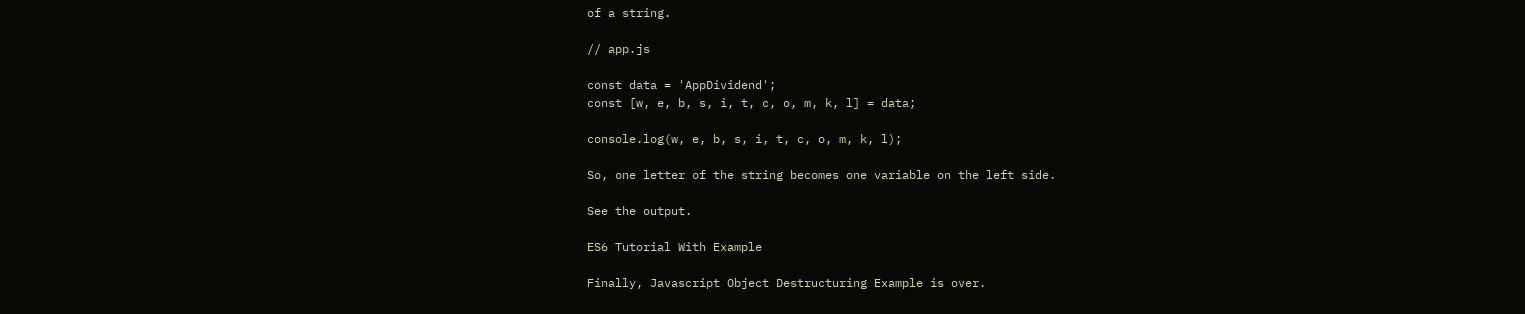of a string.

// app.js

const data = 'AppDividend';
const [w, e, b, s, i, t, c, o, m, k, l] = data;

console.log(w, e, b, s, i, t, c, o, m, k, l);

So, one letter of the string becomes one variable on the left side.

See the output.

ES6 Tutorial With Example

Finally, Javascript Object Destructuring Example is over.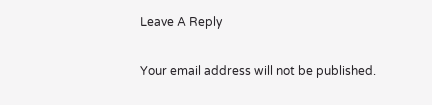Leave A Reply

Your email address will not be published.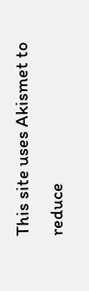This site uses Akismet to reduce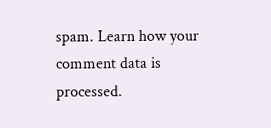spam. Learn how your comment data is processed.